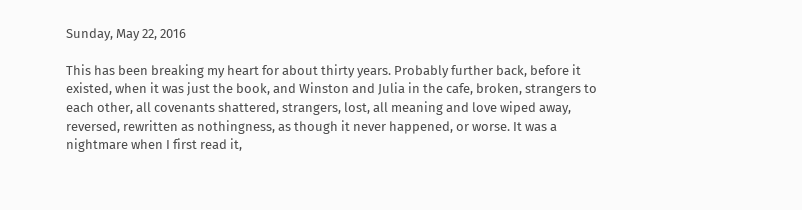Sunday, May 22, 2016

This has been breaking my heart for about thirty years. Probably further back, before it existed, when it was just the book, and Winston and Julia in the cafe, broken, strangers to each other, all covenants shattered, strangers, lost, all meaning and love wiped away, reversed, rewritten as nothingness, as though it never happened, or worse. It was a nightmare when I first read it,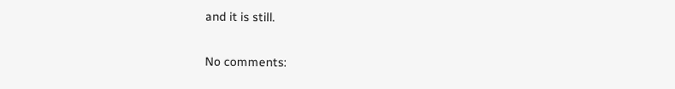and it is still.

No comments: